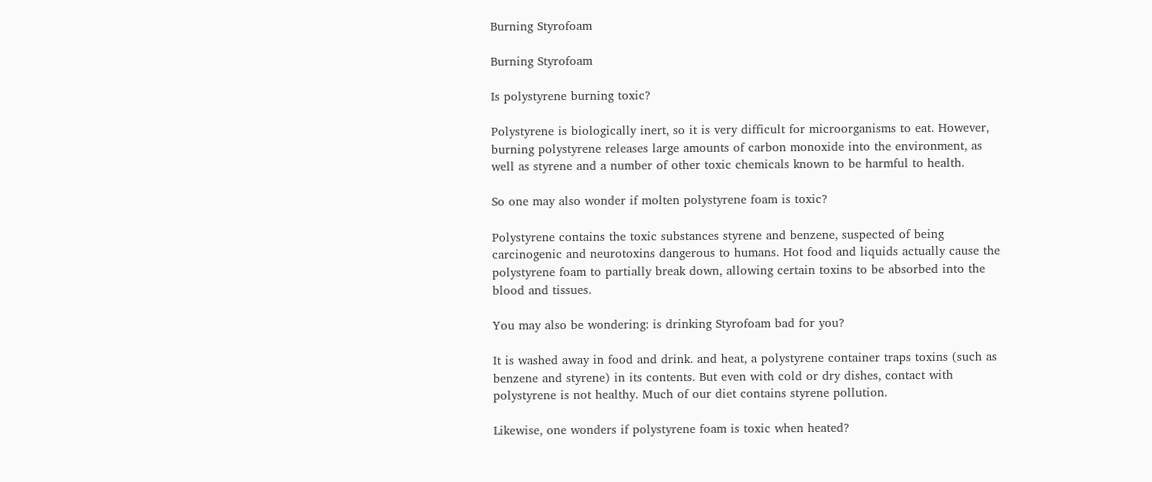Burning Styrofoam

Burning Styrofoam

Is polystyrene burning toxic?

Polystyrene is biologically inert, so it is very difficult for microorganisms to eat. However, burning polystyrene releases large amounts of carbon monoxide into the environment, as well as styrene and a number of other toxic chemicals known to be harmful to health.

So one may also wonder if molten polystyrene foam is toxic?

Polystyrene contains the toxic substances styrene and benzene, suspected of being carcinogenic and neurotoxins dangerous to humans. Hot food and liquids actually cause the polystyrene foam to partially break down, allowing certain toxins to be absorbed into the blood and tissues.

You may also be wondering: is drinking Styrofoam bad for you?

It is washed away in food and drink. and heat, a polystyrene container traps toxins (such as benzene and styrene) in its contents. But even with cold or dry dishes, contact with polystyrene is not healthy. Much of our diet contains styrene pollution.

Likewise, one wonders if polystyrene foam is toxic when heated?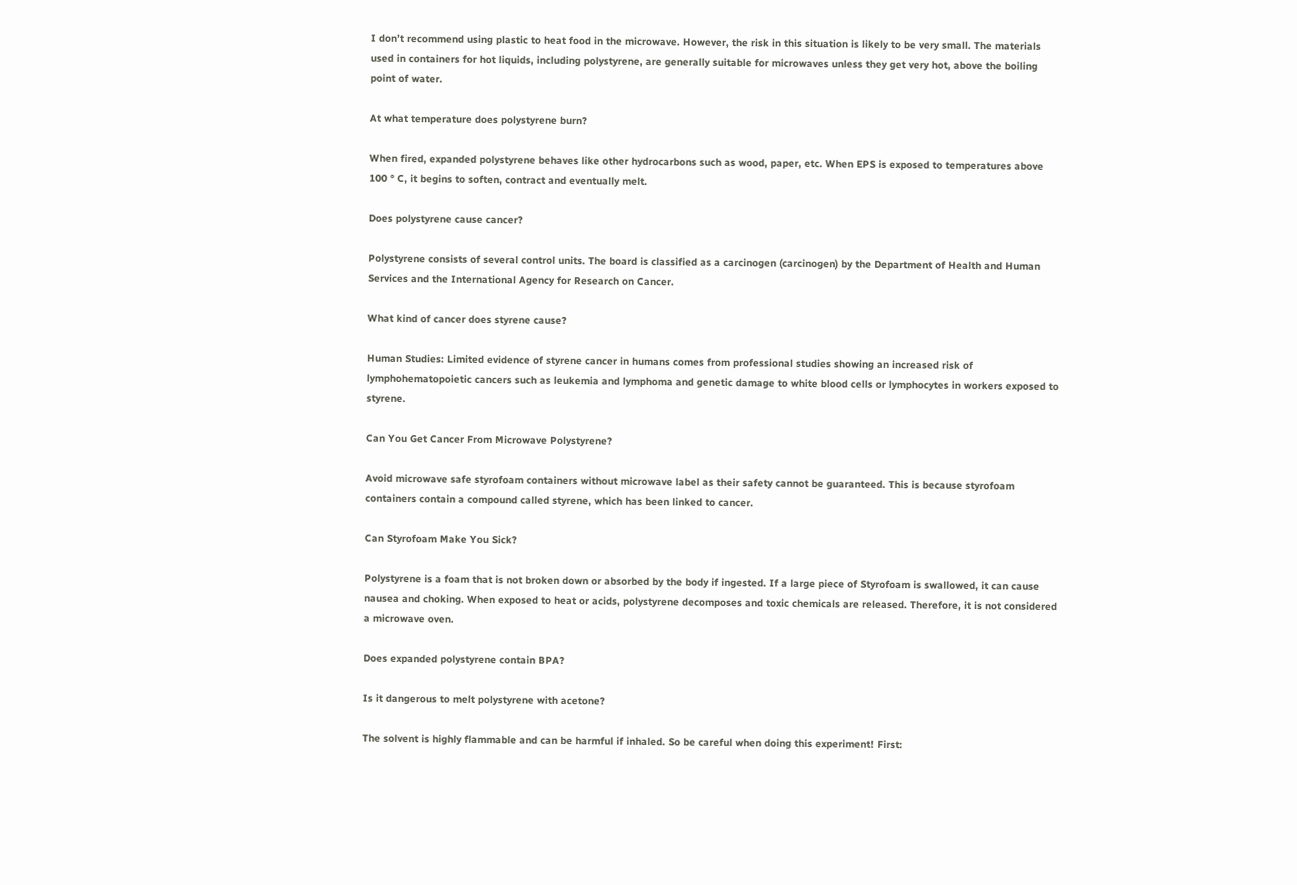I don’t recommend using plastic to heat food in the microwave. However, the risk in this situation is likely to be very small. The materials used in containers for hot liquids, including polystyrene, are generally suitable for microwaves unless they get very hot, above the boiling point of water.

At what temperature does polystyrene burn?

When fired, expanded polystyrene behaves like other hydrocarbons such as wood, paper, etc. When EPS is exposed to temperatures above 100 ° C, it begins to soften, contract and eventually melt.

Does polystyrene cause cancer?

Polystyrene consists of several control units. The board is classified as a carcinogen (carcinogen) by the Department of Health and Human Services and the International Agency for Research on Cancer.

What kind of cancer does styrene cause?

Human Studies: Limited evidence of styrene cancer in humans comes from professional studies showing an increased risk of lymphohematopoietic cancers such as leukemia and lymphoma and genetic damage to white blood cells or lymphocytes in workers exposed to styrene.

Can You Get Cancer From Microwave Polystyrene?

Avoid microwave safe styrofoam containers without microwave label as their safety cannot be guaranteed. This is because styrofoam containers contain a compound called styrene, which has been linked to cancer.

Can Styrofoam Make You Sick?

Polystyrene is a foam that is not broken down or absorbed by the body if ingested. If a large piece of Styrofoam is swallowed, it can cause nausea and choking. When exposed to heat or acids, polystyrene decomposes and toxic chemicals are released. Therefore, it is not considered a microwave oven.

Does expanded polystyrene contain BPA?

Is it dangerous to melt polystyrene with acetone?

The solvent is highly flammable and can be harmful if inhaled. So be careful when doing this experiment! First: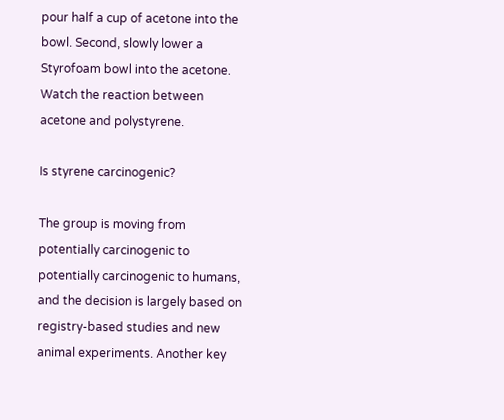pour half a cup of acetone into the bowl. Second, slowly lower a Styrofoam bowl into the acetone. Watch the reaction between acetone and polystyrene.

Is styrene carcinogenic?

The group is moving from potentially carcinogenic to potentially carcinogenic to humans, and the decision is largely based on registry-based studies and new animal experiments. Another key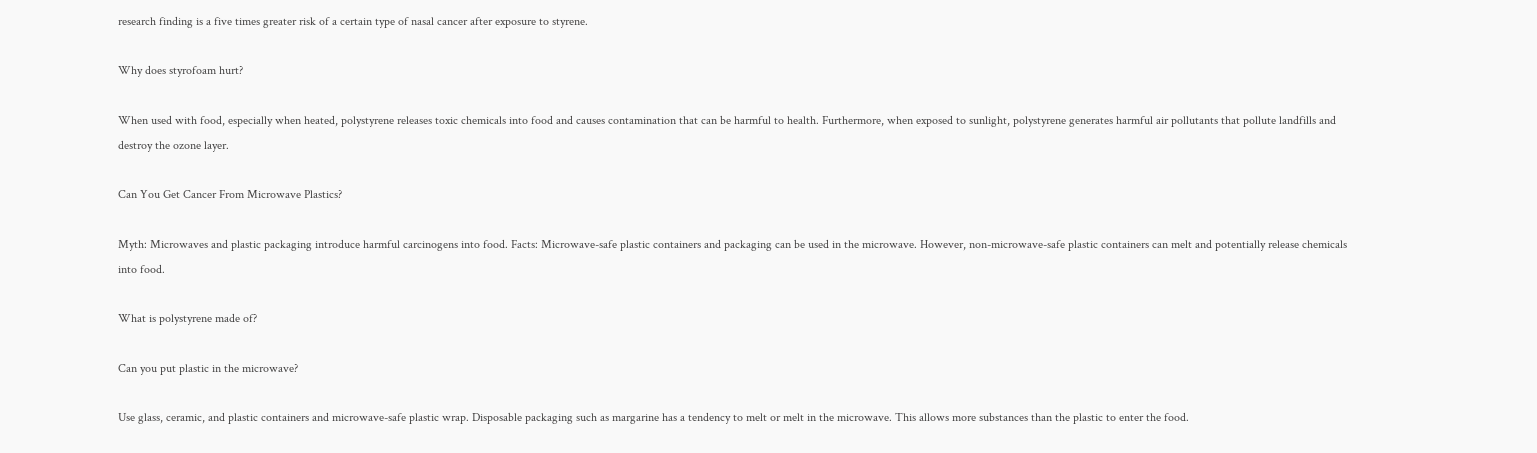research finding is a five times greater risk of a certain type of nasal cancer after exposure to styrene.

Why does styrofoam hurt?

When used with food, especially when heated, polystyrene releases toxic chemicals into food and causes contamination that can be harmful to health. Furthermore, when exposed to sunlight, polystyrene generates harmful air pollutants that pollute landfills and destroy the ozone layer.

Can You Get Cancer From Microwave Plastics?

Myth: Microwaves and plastic packaging introduce harmful carcinogens into food. Facts: Microwave-safe plastic containers and packaging can be used in the microwave. However, non-microwave-safe plastic containers can melt and potentially release chemicals into food.

What is polystyrene made of?

Can you put plastic in the microwave?

Use glass, ceramic, and plastic containers and microwave-safe plastic wrap. Disposable packaging such as margarine has a tendency to melt or melt in the microwave. This allows more substances than the plastic to enter the food.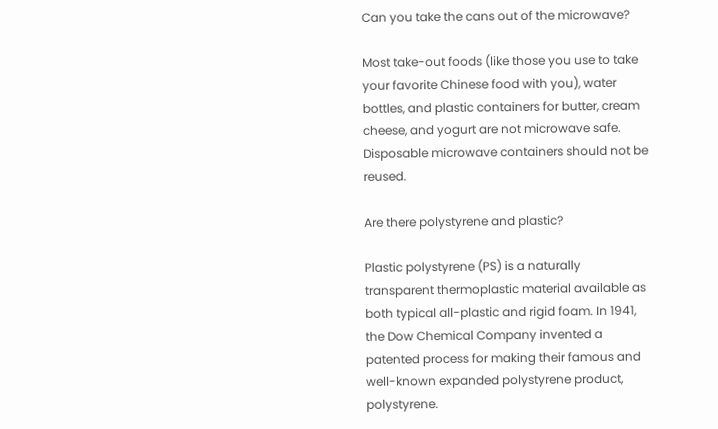Can you take the cans out of the microwave?

Most take-out foods (like those you use to take your favorite Chinese food with you), water bottles, and plastic containers for butter, cream cheese, and yogurt are not microwave safe. Disposable microwave containers should not be reused.

Are there polystyrene and plastic?

Plastic polystyrene (PS) is a naturally transparent thermoplastic material available as both typical all-plastic and rigid foam. In 1941, the Dow Chemical Company invented a patented process for making their famous and well-known expanded polystyrene product, polystyrene.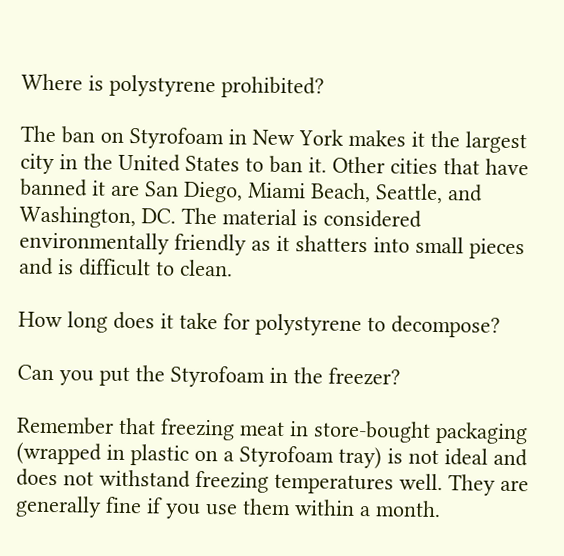Where is polystyrene prohibited?

The ban on Styrofoam in New York makes it the largest city in the United States to ban it. Other cities that have banned it are San Diego, Miami Beach, Seattle, and Washington, DC. The material is considered environmentally friendly as it shatters into small pieces and is difficult to clean.

How long does it take for polystyrene to decompose?

Can you put the Styrofoam in the freezer?

Remember that freezing meat in store-bought packaging (wrapped in plastic on a Styrofoam tray) is not ideal and does not withstand freezing temperatures well. They are generally fine if you use them within a month.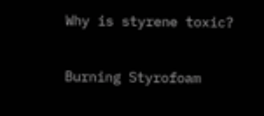Why is styrene toxic?

Burning Styrofoam